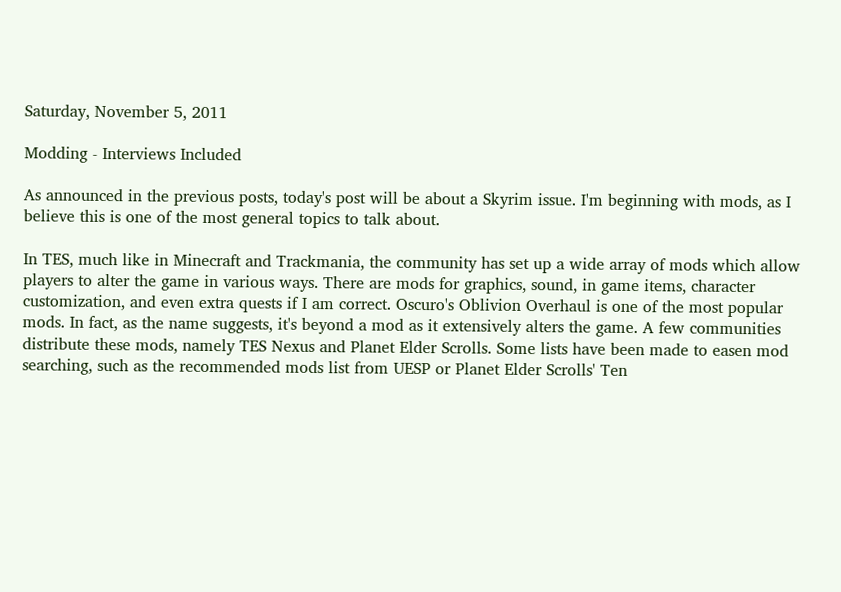Saturday, November 5, 2011

Modding - Interviews Included

As announced in the previous posts, today's post will be about a Skyrim issue. I'm beginning with mods, as I believe this is one of the most general topics to talk about.

In TES, much like in Minecraft and Trackmania, the community has set up a wide array of mods which allow players to alter the game in various ways. There are mods for graphics, sound, in game items, character customization, and even extra quests if I am correct. Oscuro's Oblivion Overhaul is one of the most popular mods. In fact, as the name suggests, it's beyond a mod as it extensively alters the game. A few communities distribute these mods, namely TES Nexus and Planet Elder Scrolls. Some lists have been made to easen mod searching, such as the recommended mods list from UESP or Planet Elder Scrolls' Ten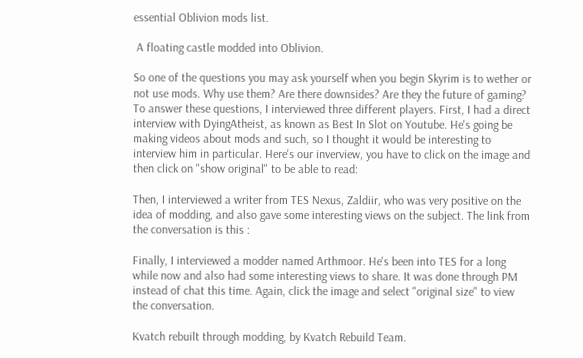essential Oblivion mods list.

 A floating castle modded into Oblivion.

So one of the questions you may ask yourself when you begin Skyrim is to wether or not use mods. Why use them? Are there downsides? Are they the future of gaming? To answer these questions, I interviewed three different players. First, I had a direct interview with DyingAtheist, as known as Best In Slot on Youtube. He's going be making videos about mods and such, so I thought it would be interesting to interview him in particular. Here's our inverview, you have to click on the image and then click on "show original" to be able to read:

Then, I interviewed a writer from TES Nexus, Zaldiir, who was very positive on the idea of modding, and also gave some interesting views on the subject. The link from the conversation is this :

Finally, I interviewed a modder named Arthmoor. He's been into TES for a long while now and also had some interesting views to share. It was done through PM instead of chat this time. Again, click the image and select "original size" to view the conversation.

Kvatch rebuilt through modding, by Kvatch Rebuild Team.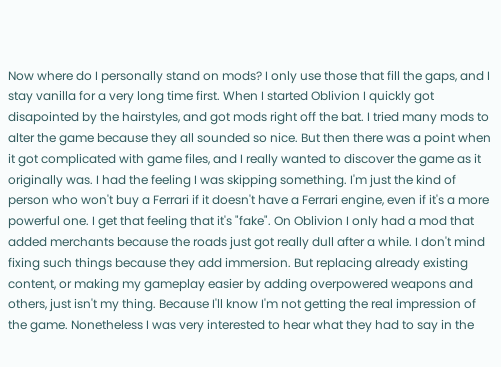Now where do I personally stand on mods? I only use those that fill the gaps, and I stay vanilla for a very long time first. When I started Oblivion I quickly got disapointed by the hairstyles, and got mods right off the bat. I tried many mods to alter the game because they all sounded so nice. But then there was a point when it got complicated with game files, and I really wanted to discover the game as it originally was. I had the feeling I was skipping something. I'm just the kind of person who won't buy a Ferrari if it doesn't have a Ferrari engine, even if it's a more powerful one. I get that feeling that it's "fake". On Oblivion I only had a mod that added merchants because the roads just got really dull after a while. I don't mind fixing such things because they add immersion. But replacing already existing content, or making my gameplay easier by adding overpowered weapons and others, just isn't my thing. Because I'll know I'm not getting the real impression of the game. Nonetheless I was very interested to hear what they had to say in the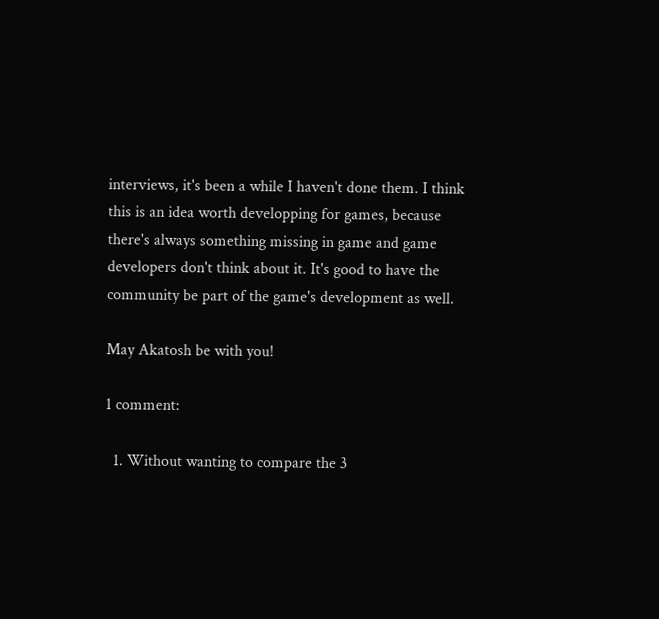interviews, it's been a while I haven't done them. I think this is an idea worth developping for games, because there's always something missing in game and game developers don't think about it. It's good to have the community be part of the game's development as well.

May Akatosh be with you!

1 comment:

  1. Without wanting to compare the 3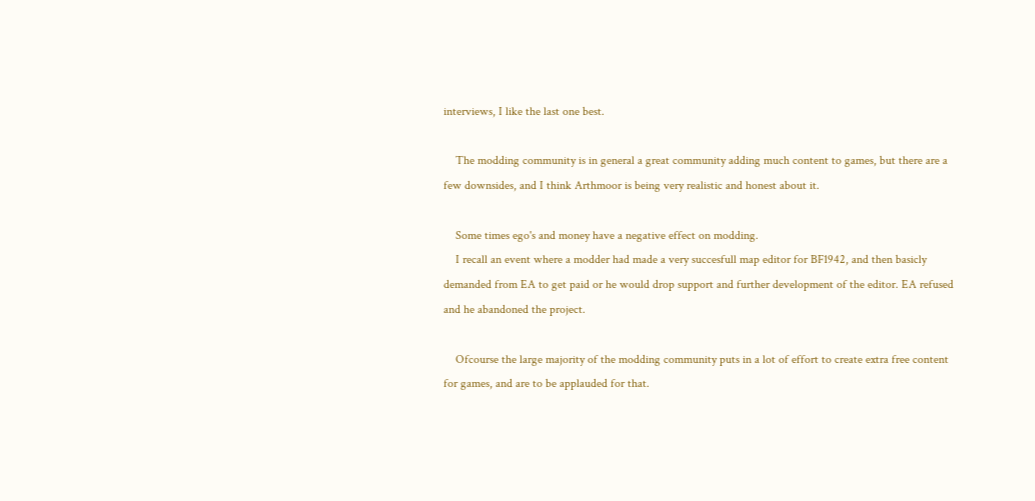interviews, I like the last one best.

    The modding community is in general a great community adding much content to games, but there are a few downsides, and I think Arthmoor is being very realistic and honest about it.

    Some times ego's and money have a negative effect on modding.
    I recall an event where a modder had made a very succesfull map editor for BF1942, and then basicly demanded from EA to get paid or he would drop support and further development of the editor. EA refused and he abandoned the project.

    Ofcourse the large majority of the modding community puts in a lot of effort to create extra free content for games, and are to be applauded for that.